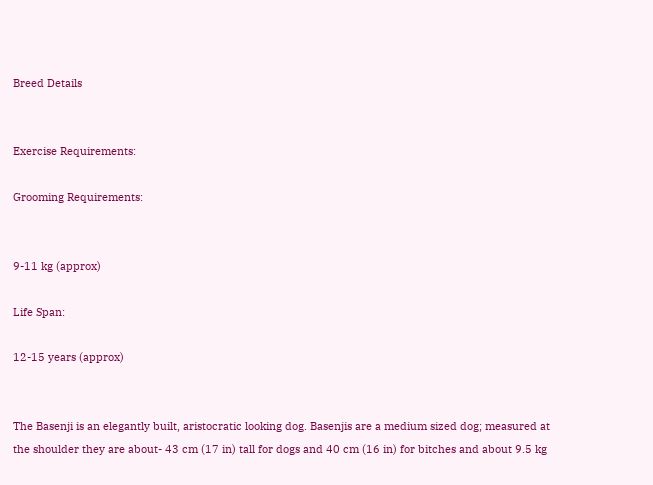Breed Details


Exercise Requirements:

Grooming Requirements:


9-11 kg (approx)

Life Span:

12-15 years (approx)


The Basenji is an elegantly built, aristocratic looking dog. Basenjis are a medium sized dog; measured at the shoulder they are about- 43 cm (17 in) tall for dogs and 40 cm (16 in) for bitches and about 9.5 kg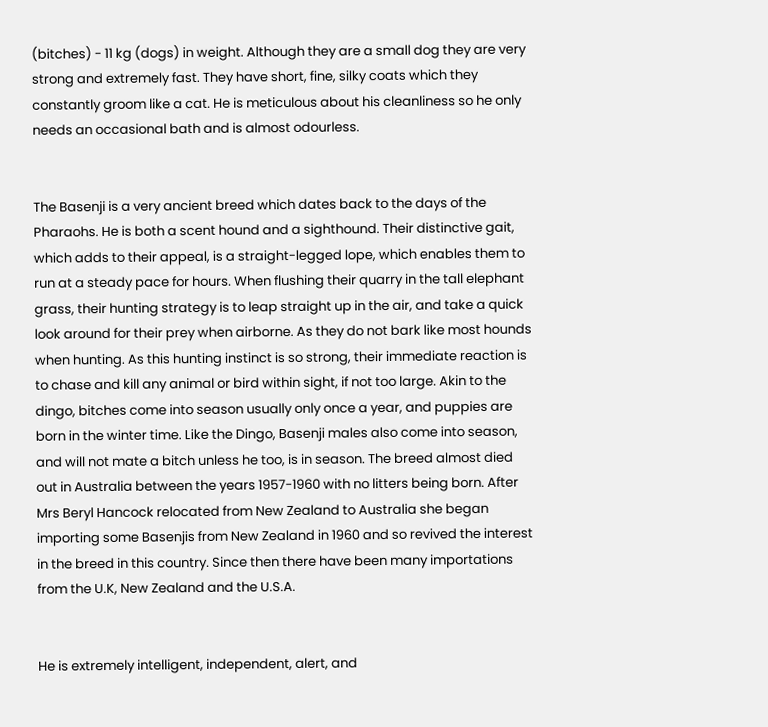(bitches) - 11 kg (dogs) in weight. Although they are a small dog they are very strong and extremely fast. They have short, fine, silky coats which they constantly groom like a cat. He is meticulous about his cleanliness so he only needs an occasional bath and is almost odourless.


The Basenji is a very ancient breed which dates back to the days of the Pharaohs. He is both a scent hound and a sighthound. Their distinctive gait, which adds to their appeal, is a straight-legged lope, which enables them to run at a steady pace for hours. When flushing their quarry in the tall elephant grass, their hunting strategy is to leap straight up in the air, and take a quick look around for their prey when airborne. As they do not bark like most hounds when hunting. As this hunting instinct is so strong, their immediate reaction is to chase and kill any animal or bird within sight, if not too large. Akin to the dingo, bitches come into season usually only once a year, and puppies are born in the winter time. Like the Dingo, Basenji males also come into season, and will not mate a bitch unless he too, is in season. The breed almost died out in Australia between the years 1957-1960 with no litters being born. After Mrs Beryl Hancock relocated from New Zealand to Australia she began importing some Basenjis from New Zealand in 1960 and so revived the interest in the breed in this country. Since then there have been many importations from the U.K, New Zealand and the U.S.A.


He is extremely intelligent, independent, alert, and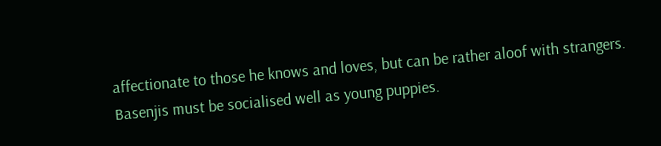affectionate to those he knows and loves, but can be rather aloof with strangers. Basenjis must be socialised well as young puppies.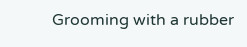Grooming with a rubber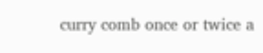curry comb once or twice a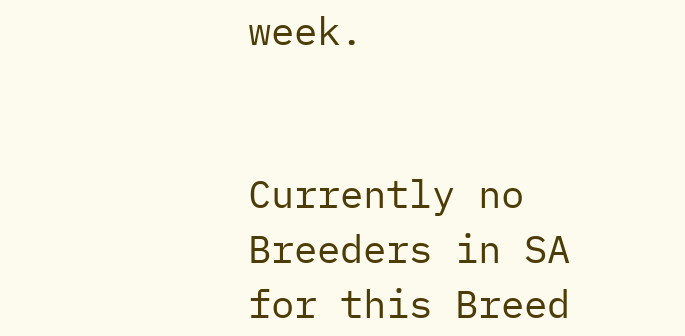week.


Currently no Breeders in SA for this Breed